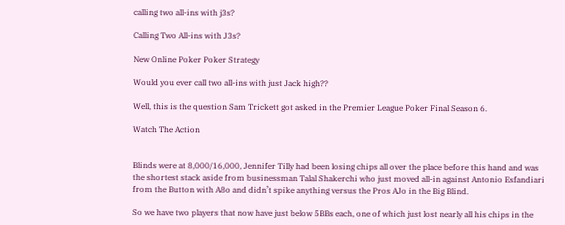calling two all-ins with j3s?

Calling Two All-ins with J3s?

New Online Poker Poker Strategy

Would you ever call two all-ins with just Jack high??

Well, this is the question Sam Trickett got asked in the Premier League Poker Final Season 6.

Watch The Action


Blinds were at 8,000/16,000, Jennifer Tilly had been losing chips all over the place before this hand and was the shortest stack aside from businessman Talal Shakerchi who just moved all-in against Antonio Esfandiari from the Button with A8o and didn’t spike anything versus the Pros AJo in the Big Blind.

So we have two players that now have just below 5BBs each, one of which just lost nearly all his chips in the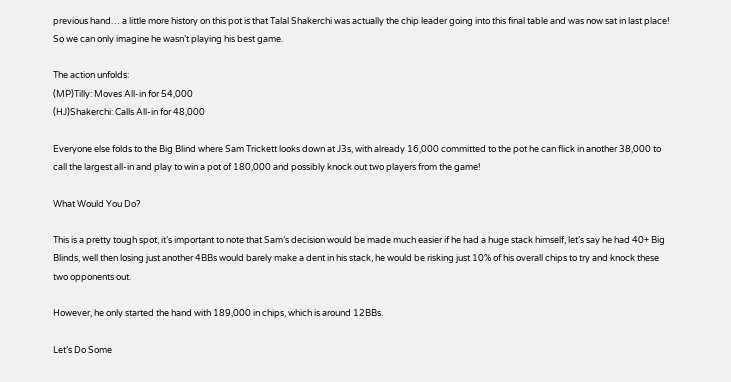previous hand… a little more history on this pot is that Talal Shakerchi was actually the chip leader going into this final table and was now sat in last place! So we can only imagine he wasn’t playing his best game.

The action unfolds:
(MP)Tilly: Moves All-in for 54,000
(HJ)Shakerchi: Calls All-in for 48,000

Everyone else folds to the Big Blind where Sam Trickett looks down at J3s, with already 16,000 committed to the pot he can flick in another 38,000 to call the largest all-in and play to win a pot of 180,000 and possibly knock out two players from the game!

What Would You Do?

This is a pretty tough spot, it’s important to note that Sam’s decision would be made much easier if he had a huge stack himself, let’s say he had 40+ Big Blinds, well then losing just another 4BBs would barely make a dent in his stack, he would be risking just 10% of his overall chips to try and knock these two opponents out.

However, he only started the hand with 189,000 in chips, which is around 12BBs.

Let’s Do Some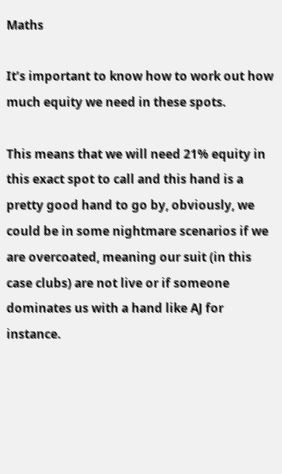Maths

It’s important to know how to work out how much equity we need in these spots.

This means that we will need 21% equity in this exact spot to call and this hand is a pretty good hand to go by, obviously, we could be in some nightmare scenarios if we are overcoated, meaning our suit (in this case clubs) are not live or if someone dominates us with a hand like AJ for instance.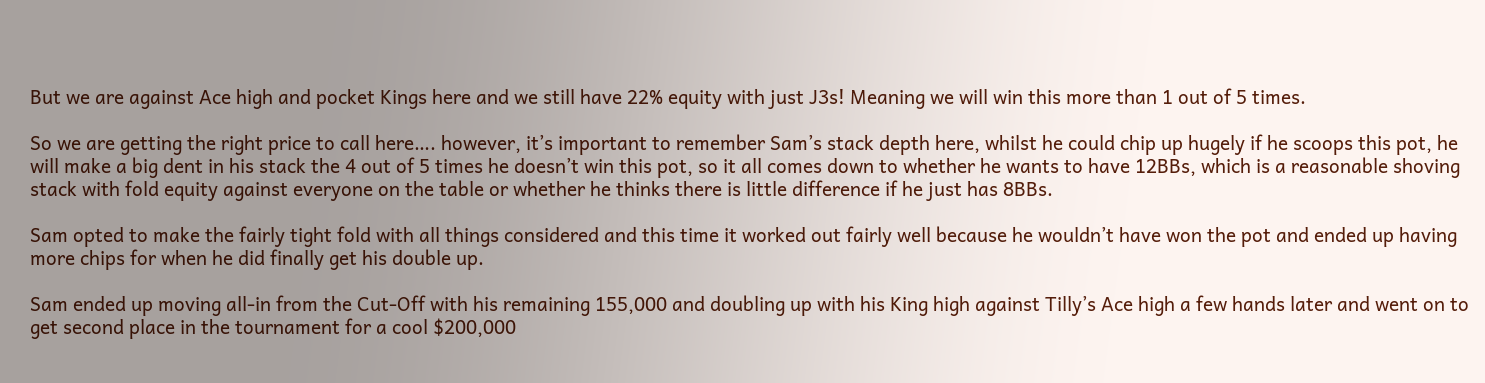But we are against Ace high and pocket Kings here and we still have 22% equity with just J3s! Meaning we will win this more than 1 out of 5 times.

So we are getting the right price to call here…. however, it’s important to remember Sam’s stack depth here, whilst he could chip up hugely if he scoops this pot, he will make a big dent in his stack the 4 out of 5 times he doesn’t win this pot, so it all comes down to whether he wants to have 12BBs, which is a reasonable shoving stack with fold equity against everyone on the table or whether he thinks there is little difference if he just has 8BBs.

Sam opted to make the fairly tight fold with all things considered and this time it worked out fairly well because he wouldn’t have won the pot and ended up having more chips for when he did finally get his double up.

Sam ended up moving all-in from the Cut-Off with his remaining 155,000 and doubling up with his King high against Tilly’s Ace high a few hands later and went on to get second place in the tournament for a cool $200,000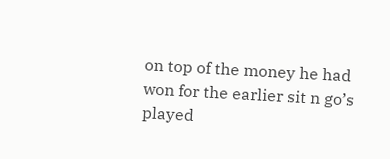on top of the money he had won for the earlier sit n go’s played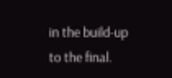in the build-up to the final.